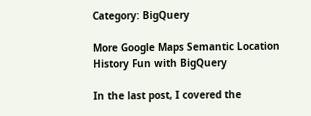Category: BigQuery

More Google Maps Semantic Location History Fun with BigQuery

In the last post, I covered the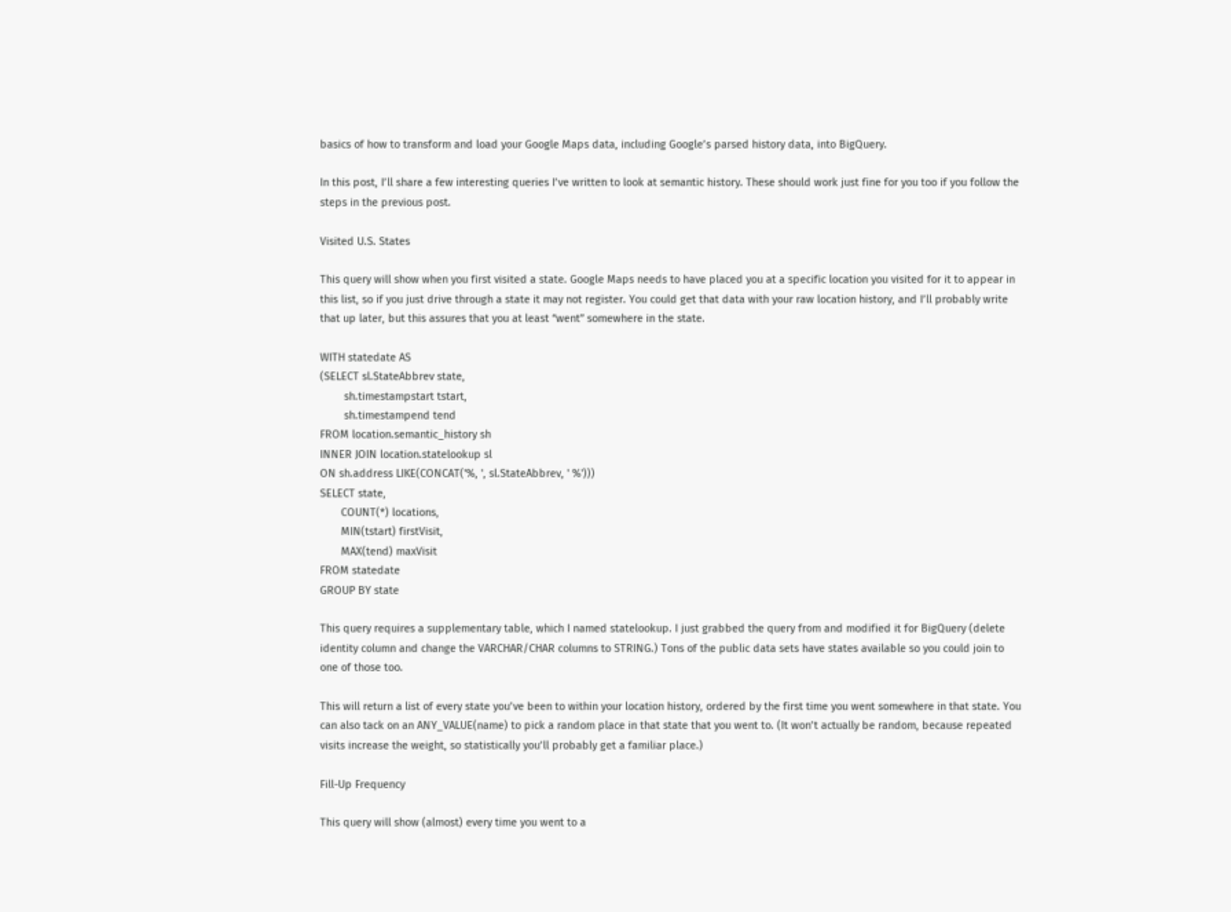basics of how to transform and load your Google Maps data, including Google’s parsed history data, into BigQuery.

In this post, I’ll share a few interesting queries I’ve written to look at semantic history. These should work just fine for you too if you follow the steps in the previous post.

Visited U.S. States

This query will show when you first visited a state. Google Maps needs to have placed you at a specific location you visited for it to appear in this list, so if you just drive through a state it may not register. You could get that data with your raw location history, and I’ll probably write that up later, but this assures that you at least “went” somewhere in the state.

WITH statedate AS
(SELECT sl.StateAbbrev state,
        sh.timestampstart tstart,
        sh.timestampend tend
FROM location.semantic_history sh
INNER JOIN location.statelookup sl
ON sh.address LIKE(CONCAT('%, ', sl.StateAbbrev, ' %')))
SELECT state,
       COUNT(*) locations,
       MIN(tstart) firstVisit,
       MAX(tend) maxVisit
FROM statedate
GROUP BY state

This query requires a supplementary table, which I named statelookup. I just grabbed the query from and modified it for BigQuery (delete identity column and change the VARCHAR/CHAR columns to STRING.) Tons of the public data sets have states available so you could join to one of those too.

This will return a list of every state you’ve been to within your location history, ordered by the first time you went somewhere in that state. You can also tack on an ANY_VALUE(name) to pick a random place in that state that you went to. (It won’t actually be random, because repeated visits increase the weight, so statistically you’ll probably get a familiar place.)

Fill-Up Frequency

This query will show (almost) every time you went to a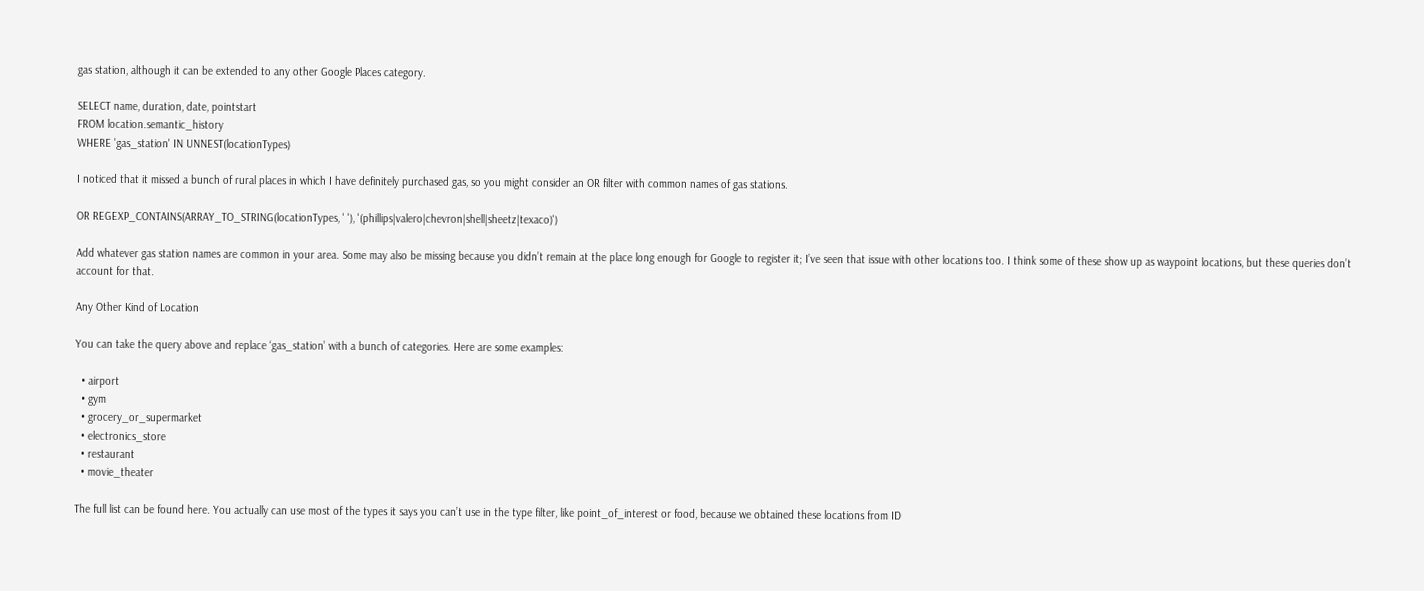gas station, although it can be extended to any other Google Places category.

SELECT name, duration, date, pointstart
FROM location.semantic_history
WHERE 'gas_station' IN UNNEST(locationTypes)

I noticed that it missed a bunch of rural places in which I have definitely purchased gas, so you might consider an OR filter with common names of gas stations.

OR REGEXP_CONTAINS(ARRAY_TO_STRING(locationTypes, ' '), '(phillips|valero|chevron|shell|sheetz|texaco)')

Add whatever gas station names are common in your area. Some may also be missing because you didn’t remain at the place long enough for Google to register it; I’ve seen that issue with other locations too. I think some of these show up as waypoint locations, but these queries don’t account for that.

Any Other Kind of Location

You can take the query above and replace ‘gas_station’ with a bunch of categories. Here are some examples:

  • airport
  • gym
  • grocery_or_supermarket
  • electronics_store
  • restaurant
  • movie_theater

The full list can be found here. You actually can use most of the types it says you can’t use in the type filter, like point_of_interest or food, because we obtained these locations from ID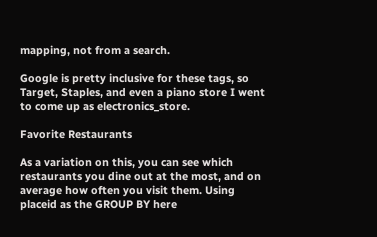mapping, not from a search.

Google is pretty inclusive for these tags, so Target, Staples, and even a piano store I went to come up as electronics_store.

Favorite Restaurants

As a variation on this, you can see which restaurants you dine out at the most, and on average how often you visit them. Using placeid as the GROUP BY here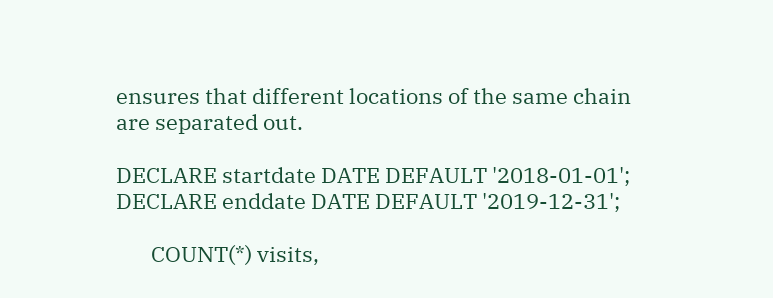ensures that different locations of the same chain are separated out.

DECLARE startdate DATE DEFAULT '2018-01-01';
DECLARE enddate DATE DEFAULT '2019-12-31';

       COUNT(*) visits,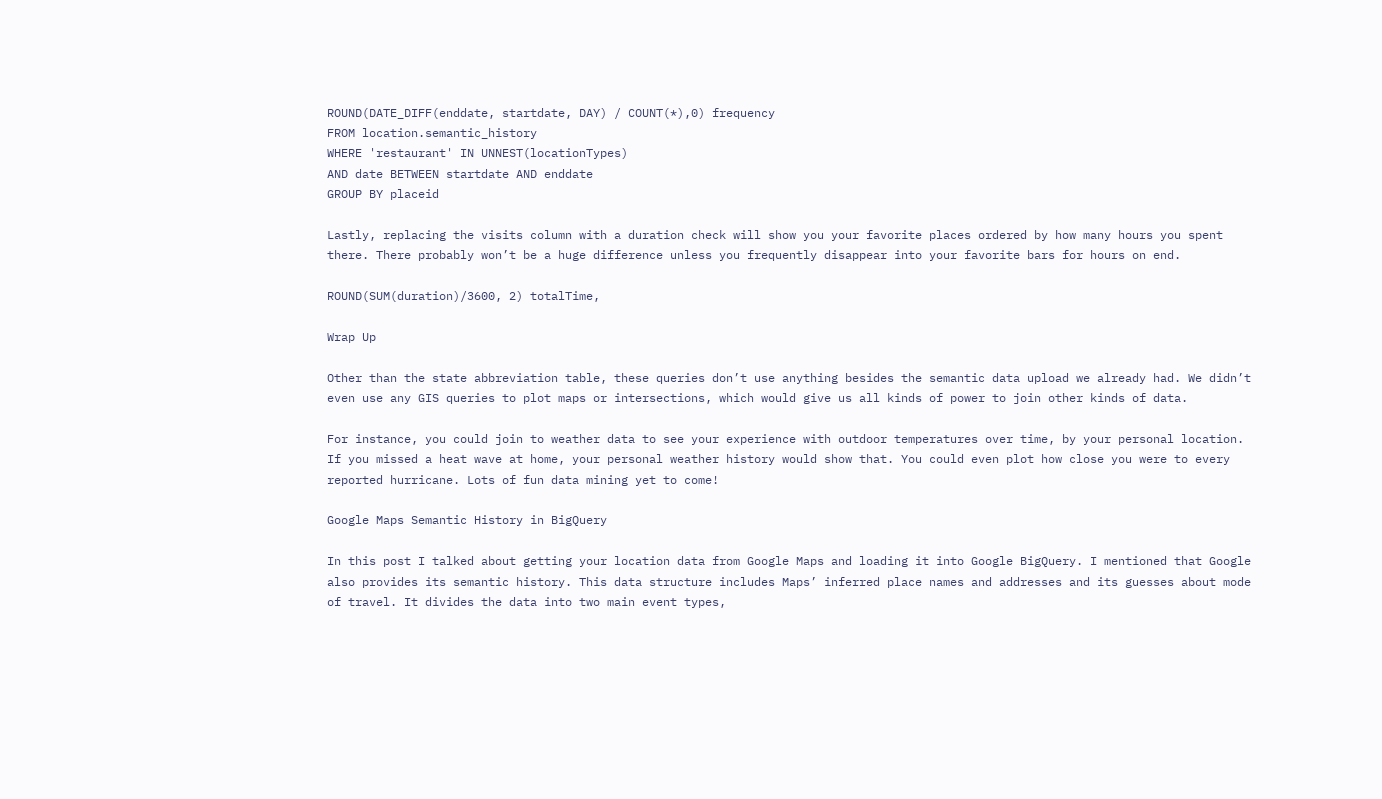ROUND(DATE_DIFF(enddate, startdate, DAY) / COUNT(*),0) frequency
FROM location.semantic_history
WHERE 'restaurant' IN UNNEST(locationTypes)
AND date BETWEEN startdate AND enddate
GROUP BY placeid

Lastly, replacing the visits column with a duration check will show you your favorite places ordered by how many hours you spent there. There probably won’t be a huge difference unless you frequently disappear into your favorite bars for hours on end.

ROUND(SUM(duration)/3600, 2) totalTime,

Wrap Up

Other than the state abbreviation table, these queries don’t use anything besides the semantic data upload we already had. We didn’t even use any GIS queries to plot maps or intersections, which would give us all kinds of power to join other kinds of data.

For instance, you could join to weather data to see your experience with outdoor temperatures over time, by your personal location. If you missed a heat wave at home, your personal weather history would show that. You could even plot how close you were to every reported hurricane. Lots of fun data mining yet to come!

Google Maps Semantic History in BigQuery

In this post I talked about getting your location data from Google Maps and loading it into Google BigQuery. I mentioned that Google also provides its semantic history. This data structure includes Maps’ inferred place names and addresses and its guesses about mode of travel. It divides the data into two main event types,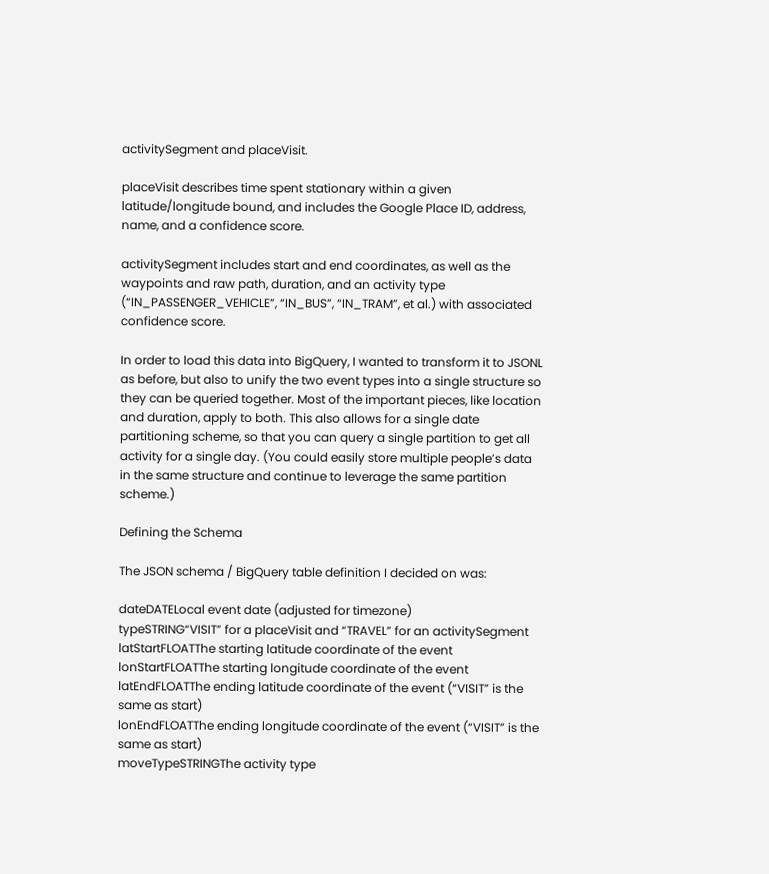activitySegment and placeVisit.

placeVisit describes time spent stationary within a given latitude/longitude bound, and includes the Google Place ID, address, name, and a confidence score.

activitySegment includes start and end coordinates, as well as the waypoints and raw path, duration, and an activity type (“IN_PASSENGER_VEHICLE”, “IN_BUS”, “IN_TRAM”, et al.) with associated confidence score.

In order to load this data into BigQuery, I wanted to transform it to JSONL as before, but also to unify the two event types into a single structure so they can be queried together. Most of the important pieces, like location and duration, apply to both. This also allows for a single date partitioning scheme, so that you can query a single partition to get all activity for a single day. (You could easily store multiple people’s data in the same structure and continue to leverage the same partition scheme.)

Defining the Schema

The JSON schema / BigQuery table definition I decided on was:

dateDATELocal event date (adjusted for timezone)
typeSTRING“VISIT” for a placeVisit and “TRAVEL” for an activitySegment
latStartFLOATThe starting latitude coordinate of the event
lonStartFLOATThe starting longitude coordinate of the event
latEndFLOATThe ending latitude coordinate of the event (“VISIT” is the same as start)
lonEndFLOATThe ending longitude coordinate of the event (“VISIT” is the same as start)
moveTypeSTRINGThe activity type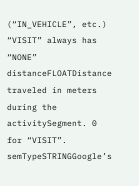(“IN_VEHICLE”, etc.) “VISIT” always has “NONE”
distanceFLOATDistance traveled in meters during the activitySegment. 0 for “VISIT”.
semTypeSTRINGGoogle’s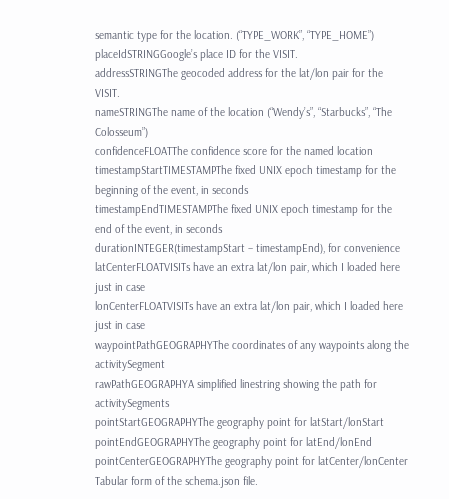semantic type for the location. (“TYPE_WORK”, “TYPE_HOME”)
placeIdSTRINGGoogle’s place ID for the VISIT.
addressSTRINGThe geocoded address for the lat/lon pair for the VISIT.
nameSTRINGThe name of the location (“Wendy’s”, “Starbucks”, “The Colosseum”)
confidenceFLOATThe confidence score for the named location
timestampStartTIMESTAMPThe fixed UNIX epoch timestamp for the beginning of the event, in seconds
timestampEndTIMESTAMPThe fixed UNIX epoch timestamp for the end of the event, in seconds
durationINTEGER(timestampStart – timestampEnd), for convenience
latCenterFLOATVISITs have an extra lat/lon pair, which I loaded here just in case
lonCenterFLOATVISITs have an extra lat/lon pair, which I loaded here just in case
waypointPathGEOGRAPHYThe coordinates of any waypoints along the activitySegment
rawPathGEOGRAPHYA simplified linestring showing the path for activitySegments
pointStartGEOGRAPHYThe geography point for latStart/lonStart
pointEndGEOGRAPHYThe geography point for latEnd/lonEnd
pointCenterGEOGRAPHYThe geography point for latCenter/lonCenter
Tabular form of the schema.json file.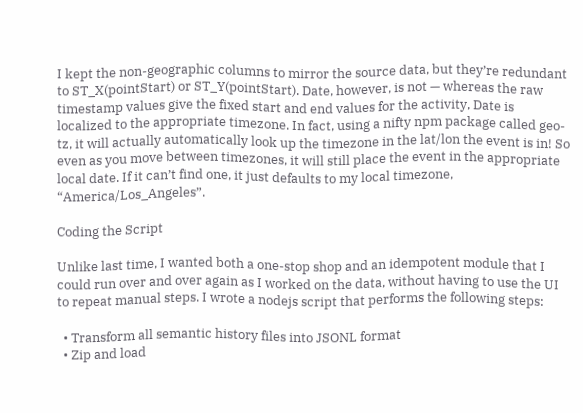I kept the non-geographic columns to mirror the source data, but they’re redundant to ST_X(pointStart) or ST_Y(pointStart). Date, however, is not — whereas the raw timestamp values give the fixed start and end values for the activity, Date is localized to the appropriate timezone. In fact, using a nifty npm package called geo-tz, it will actually automatically look up the timezone in the lat/lon the event is in! So even as you move between timezones, it will still place the event in the appropriate local date. If it can’t find one, it just defaults to my local timezone, “America/Los_Angeles”.

Coding the Script

Unlike last time, I wanted both a one-stop shop and an idempotent module that I could run over and over again as I worked on the data, without having to use the UI to repeat manual steps. I wrote a nodejs script that performs the following steps:

  • Transform all semantic history files into JSONL format
  • Zip and load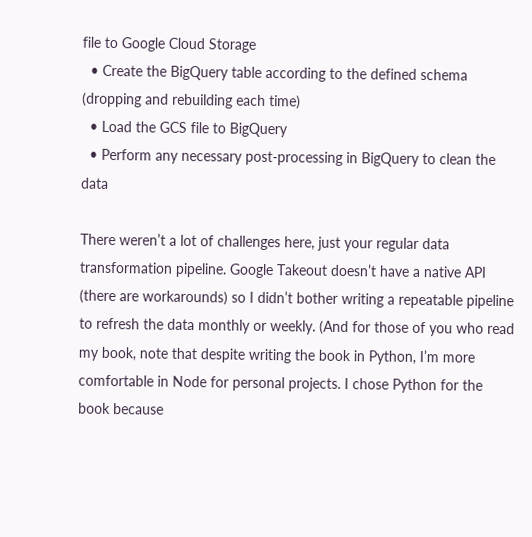file to Google Cloud Storage
  • Create the BigQuery table according to the defined schema (dropping and rebuilding each time)
  • Load the GCS file to BigQuery
  • Perform any necessary post-processing in BigQuery to clean the data

There weren’t a lot of challenges here, just your regular data transformation pipeline. Google Takeout doesn’t have a native API (there are workarounds) so I didn’t bother writing a repeatable pipeline to refresh the data monthly or weekly. (And for those of you who read my book, note that despite writing the book in Python, I’m more comfortable in Node for personal projects. I chose Python for the book because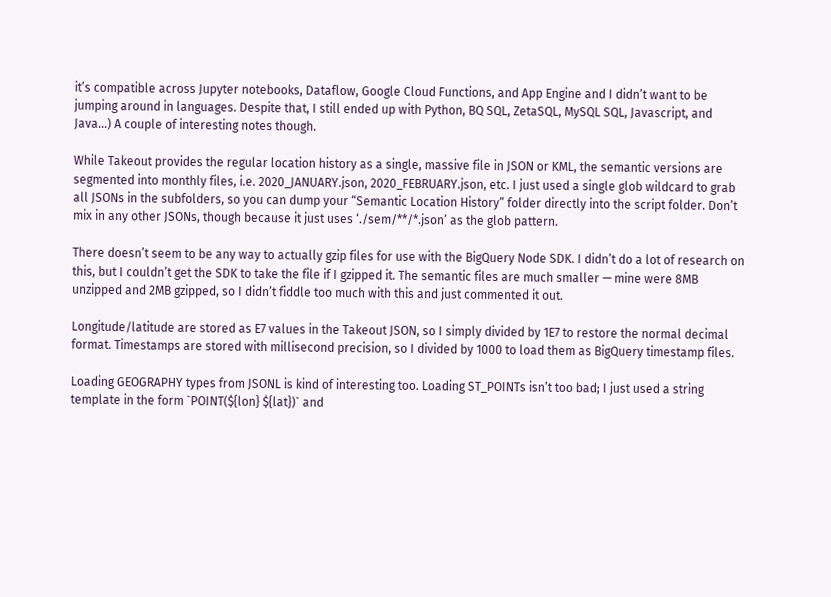it’s compatible across Jupyter notebooks, Dataflow, Google Cloud Functions, and App Engine and I didn’t want to be jumping around in languages. Despite that, I still ended up with Python, BQ SQL, ZetaSQL, MySQL SQL, Javascript, and Java…) A couple of interesting notes though.

While Takeout provides the regular location history as a single, massive file in JSON or KML, the semantic versions are segmented into monthly files, i.e. 2020_JANUARY.json, 2020_FEBRUARY.json, etc. I just used a single glob wildcard to grab all JSONs in the subfolders, so you can dump your “Semantic Location History” folder directly into the script folder. Don’t mix in any other JSONs, though because it just uses ‘./sem/**/*.json’ as the glob pattern.

There doesn’t seem to be any way to actually gzip files for use with the BigQuery Node SDK. I didn’t do a lot of research on this, but I couldn’t get the SDK to take the file if I gzipped it. The semantic files are much smaller — mine were 8MB unzipped and 2MB gzipped, so I didn’t fiddle too much with this and just commented it out.

Longitude/latitude are stored as E7 values in the Takeout JSON, so I simply divided by 1E7 to restore the normal decimal format. Timestamps are stored with millisecond precision, so I divided by 1000 to load them as BigQuery timestamp files.

Loading GEOGRAPHY types from JSONL is kind of interesting too. Loading ST_POINTs isn’t too bad; I just used a string template in the form `POINT(${lon} ${lat})` and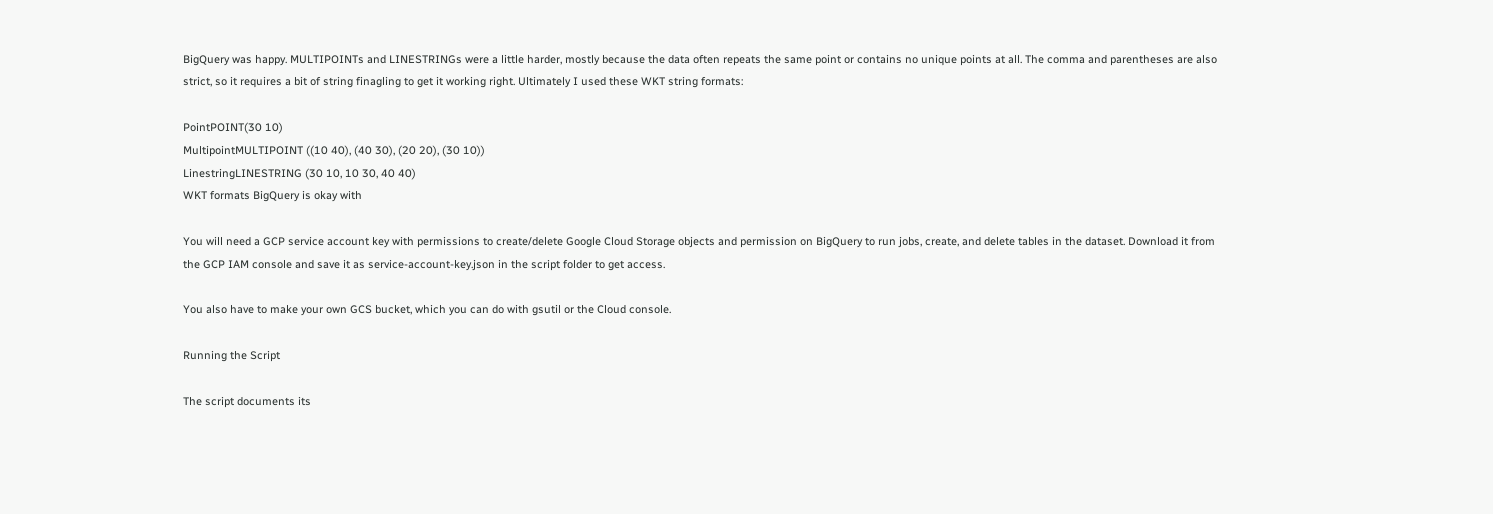BigQuery was happy. MULTIPOINTs and LINESTRINGs were a little harder, mostly because the data often repeats the same point or contains no unique points at all. The comma and parentheses are also strict, so it requires a bit of string finagling to get it working right. Ultimately I used these WKT string formats:

PointPOINT(30 10)
MultipointMULTIPOINT ((10 40), (40 30), (20 20), (30 10))
LinestringLINESTRING (30 10, 10 30, 40 40)
WKT formats BigQuery is okay with

You will need a GCP service account key with permissions to create/delete Google Cloud Storage objects and permission on BigQuery to run jobs, create, and delete tables in the dataset. Download it from the GCP IAM console and save it as service-account-key.json in the script folder to get access.

You also have to make your own GCS bucket, which you can do with gsutil or the Cloud console.

Running the Script

The script documents its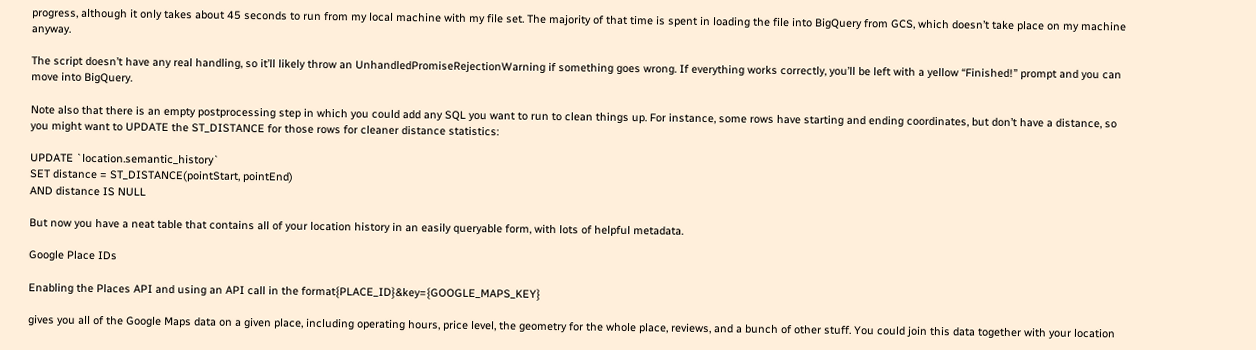progress, although it only takes about 45 seconds to run from my local machine with my file set. The majority of that time is spent in loading the file into BigQuery from GCS, which doesn’t take place on my machine anyway.

The script doesn’t have any real handling, so it’ll likely throw an UnhandledPromiseRejectionWarning if something goes wrong. If everything works correctly, you’ll be left with a yellow “Finished!” prompt and you can move into BigQuery.

Note also that there is an empty postprocessing step in which you could add any SQL you want to run to clean things up. For instance, some rows have starting and ending coordinates, but don’t have a distance, so you might want to UPDATE the ST_DISTANCE for those rows for cleaner distance statistics:

UPDATE `location.semantic_history`
SET distance = ST_DISTANCE(pointStart, pointEnd)
AND distance IS NULL

But now you have a neat table that contains all of your location history in an easily queryable form, with lots of helpful metadata.

Google Place IDs

Enabling the Places API and using an API call in the format{PLACE_ID}&key={GOOGLE_MAPS_KEY}

gives you all of the Google Maps data on a given place, including operating hours, price level, the geometry for the whole place, reviews, and a bunch of other stuff. You could join this data together with your location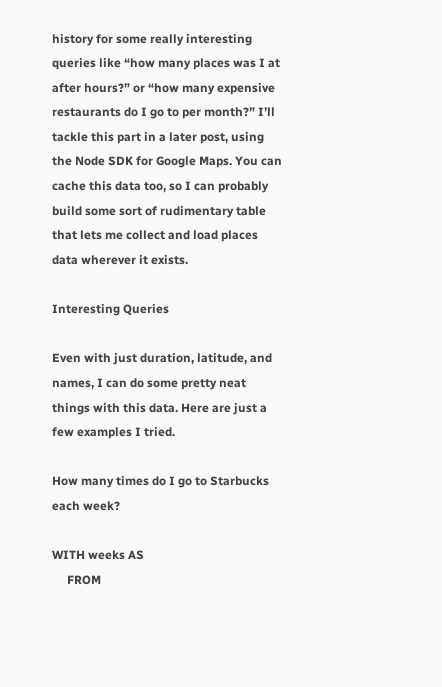history for some really interesting queries like “how many places was I at after hours?” or “how many expensive restaurants do I go to per month?” I’ll tackle this part in a later post, using the Node SDK for Google Maps. You can cache this data too, so I can probably build some sort of rudimentary table that lets me collect and load places data wherever it exists.

Interesting Queries

Even with just duration, latitude, and names, I can do some pretty neat things with this data. Here are just a few examples I tried.

How many times do I go to Starbucks each week?

WITH weeks AS
     FROM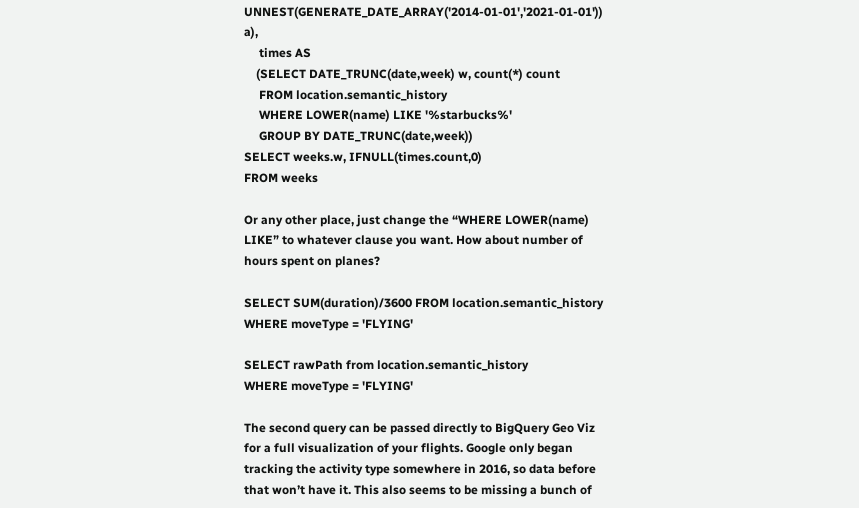UNNEST(GENERATE_DATE_ARRAY('2014-01-01','2021-01-01')) a),
     times AS
    (SELECT DATE_TRUNC(date,week) w, count(*) count
     FROM location.semantic_history
     WHERE LOWER(name) LIKE '%starbucks%'
     GROUP BY DATE_TRUNC(date,week))
SELECT weeks.w, IFNULL(times.count,0)
FROM weeks

Or any other place, just change the “WHERE LOWER(name) LIKE” to whatever clause you want. How about number of hours spent on planes?

SELECT SUM(duration)/3600 FROM location.semantic_history
WHERE moveType = 'FLYING'

SELECT rawPath from location.semantic_history
WHERE moveType = 'FLYING'

The second query can be passed directly to BigQuery Geo Viz for a full visualization of your flights. Google only began tracking the activity type somewhere in 2016, so data before that won’t have it. This also seems to be missing a bunch of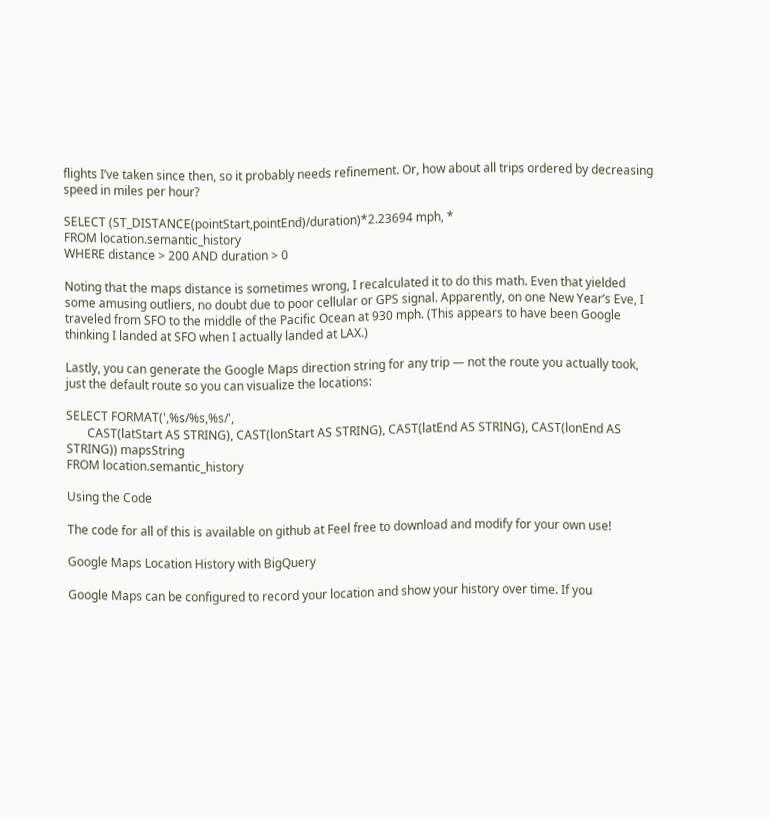flights I’ve taken since then, so it probably needs refinement. Or, how about all trips ordered by decreasing speed in miles per hour?

SELECT (ST_DISTANCE(pointStart,pointEnd)/duration)*2.23694 mph, *
FROM location.semantic_history
WHERE distance > 200 AND duration > 0

Noting that the maps distance is sometimes wrong, I recalculated it to do this math. Even that yielded some amusing outliers, no doubt due to poor cellular or GPS signal. Apparently, on one New Year’s Eve, I traveled from SFO to the middle of the Pacific Ocean at 930 mph. (This appears to have been Google thinking I landed at SFO when I actually landed at LAX.)

Lastly, you can generate the Google Maps direction string for any trip — not the route you actually took, just the default route so you can visualize the locations:

SELECT FORMAT(',%s/%s,%s/',
       CAST(latStart AS STRING), CAST(lonStart AS STRING), CAST(latEnd AS STRING), CAST(lonEnd AS STRING)) mapsString
FROM location.semantic_history

Using the Code

The code for all of this is available on github at Feel free to download and modify for your own use!

Google Maps Location History with BigQuery

Google Maps can be configured to record your location and show your history over time. If you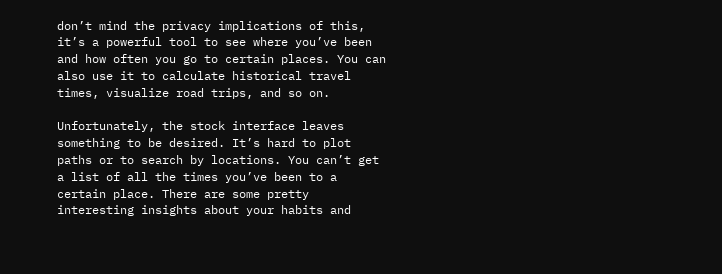don’t mind the privacy implications of this, it’s a powerful tool to see where you’ve been and how often you go to certain places. You can also use it to calculate historical travel times, visualize road trips, and so on.

Unfortunately, the stock interface leaves something to be desired. It’s hard to plot paths or to search by locations. You can’t get a list of all the times you’ve been to a certain place. There are some pretty interesting insights about your habits and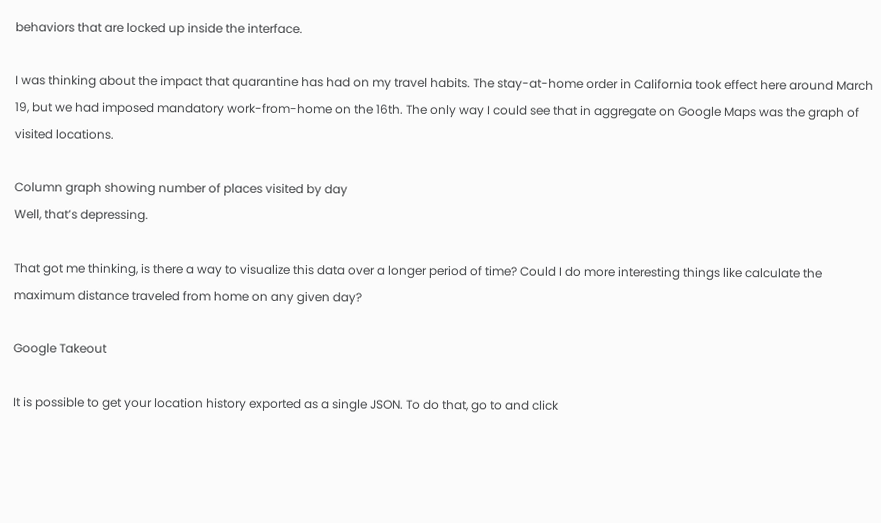behaviors that are locked up inside the interface.

I was thinking about the impact that quarantine has had on my travel habits. The stay-at-home order in California took effect here around March 19, but we had imposed mandatory work-from-home on the 16th. The only way I could see that in aggregate on Google Maps was the graph of visited locations.

Column graph showing number of places visited by day
Well, that’s depressing.

That got me thinking, is there a way to visualize this data over a longer period of time? Could I do more interesting things like calculate the maximum distance traveled from home on any given day?

Google Takeout

It is possible to get your location history exported as a single JSON. To do that, go to and click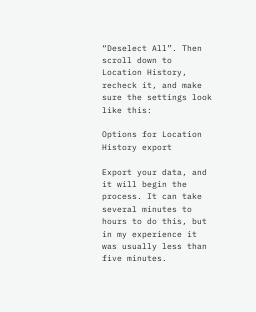“Deselect All”. Then scroll down to Location History, recheck it, and make sure the settings look like this:

Options for Location History export

Export your data, and it will begin the process. It can take several minutes to hours to do this, but in my experience it was usually less than five minutes.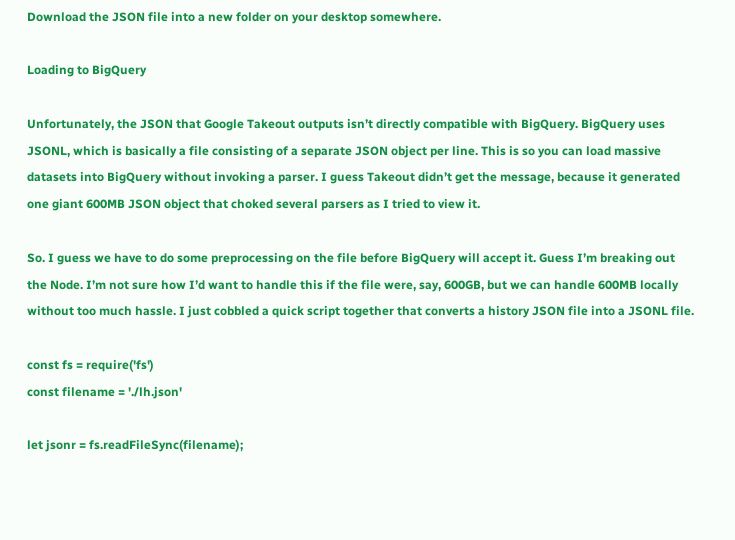Download the JSON file into a new folder on your desktop somewhere.

Loading to BigQuery

Unfortunately, the JSON that Google Takeout outputs isn’t directly compatible with BigQuery. BigQuery uses JSONL, which is basically a file consisting of a separate JSON object per line. This is so you can load massive datasets into BigQuery without invoking a parser. I guess Takeout didn’t get the message, because it generated one giant 600MB JSON object that choked several parsers as I tried to view it.

So. I guess we have to do some preprocessing on the file before BigQuery will accept it. Guess I’m breaking out the Node. I’m not sure how I’d want to handle this if the file were, say, 600GB, but we can handle 600MB locally without too much hassle. I just cobbled a quick script together that converts a history JSON file into a JSONL file.

const fs = require('fs')
const filename = './lh.json'

let jsonr = fs.readFileSync(filename);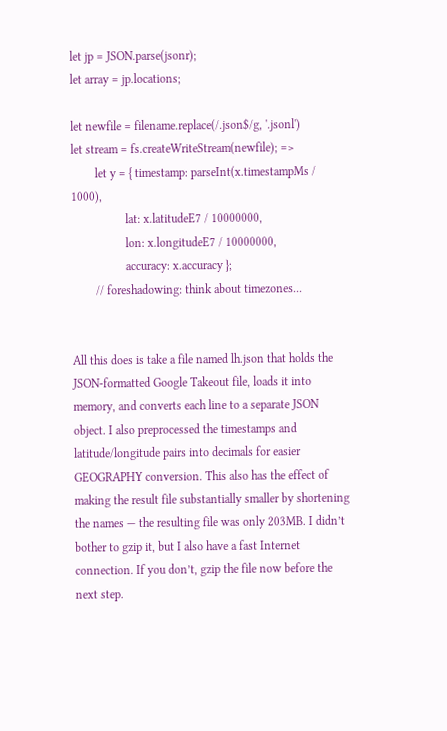let jp = JSON.parse(jsonr);
let array = jp.locations;

let newfile = filename.replace(/.json$/g, '.jsonl')
let stream = fs.createWriteStream(newfile); =>
        let y = { timestamp: parseInt(x.timestampMs / 1000),
                  lat: x.latitudeE7 / 10000000,
                  lon: x.longitudeE7 / 10000000,
                  accuracy: x.accuracy };
        // foreshadowing: think about timezones...


All this does is take a file named lh.json that holds the JSON-formatted Google Takeout file, loads it into memory, and converts each line to a separate JSON object. I also preprocessed the timestamps and latitude/longitude pairs into decimals for easier GEOGRAPHY conversion. This also has the effect of making the result file substantially smaller by shortening the names — the resulting file was only 203MB. I didn’t bother to gzip it, but I also have a fast Internet connection. If you don’t, gzip the file now before the next step.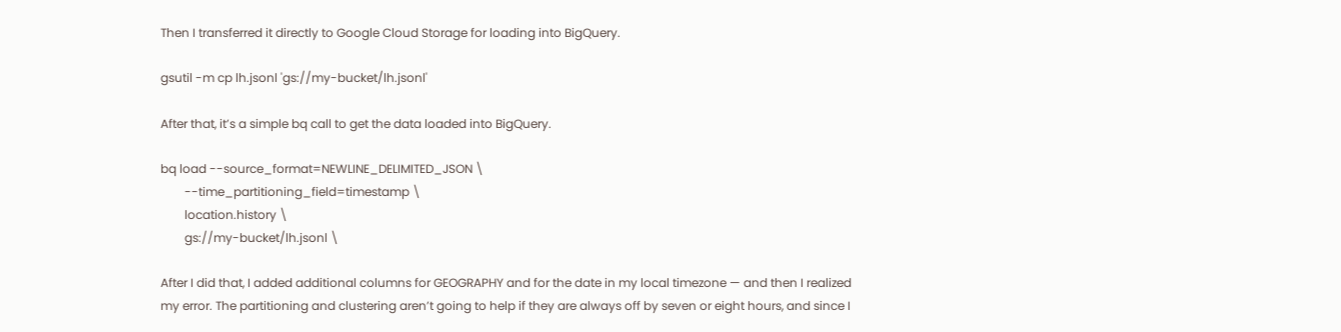Then I transferred it directly to Google Cloud Storage for loading into BigQuery.

gsutil -m cp lh.jsonl 'gs://my-bucket/lh.jsonl'

After that, it’s a simple bq call to get the data loaded into BigQuery.

bq load --source_format=NEWLINE_DELIMITED_JSON \
        --time_partitioning_field=timestamp \
        location.history \
        gs://my-bucket/lh.jsonl \

After I did that, I added additional columns for GEOGRAPHY and for the date in my local timezone — and then I realized my error. The partitioning and clustering aren’t going to help if they are always off by seven or eight hours, and since I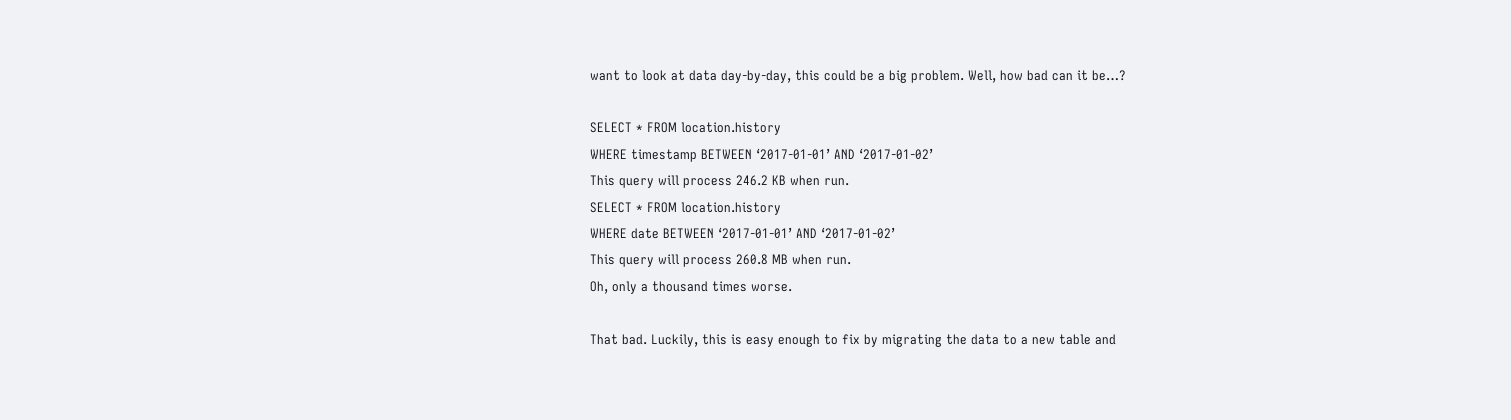want to look at data day-by-day, this could be a big problem. Well, how bad can it be…?

SELECT * FROM location.history
WHERE timestamp BETWEEN ‘2017-01-01’ AND ‘2017-01-02’
This query will process 246.2 KB when run.
SELECT * FROM location.history
WHERE date BETWEEN ‘2017-01-01’ AND ‘2017-01-02’
This query will process 260.8 MB when run.
Oh, only a thousand times worse.

That bad. Luckily, this is easy enough to fix by migrating the data to a new table and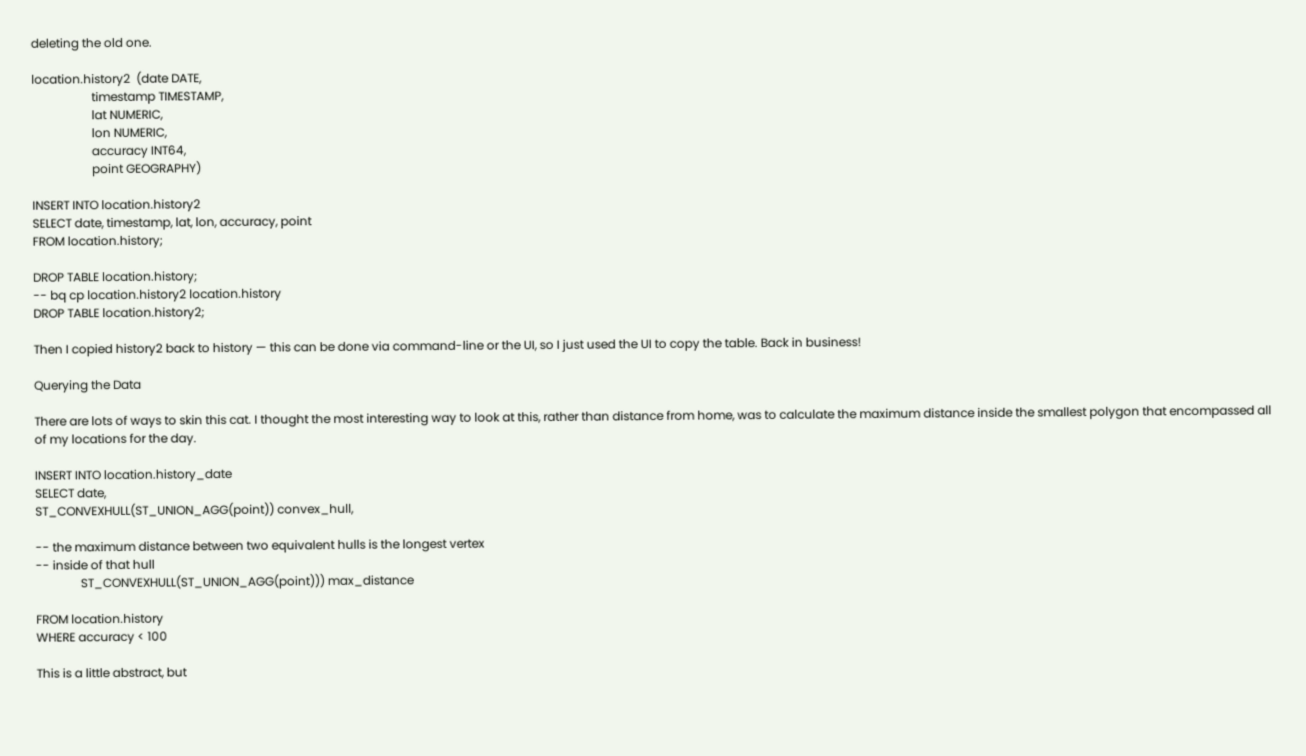deleting the old one.

location.history2  (date DATE,
                    timestamp TIMESTAMP,
                    lat NUMERIC,
                    lon NUMERIC,
                    accuracy INT64,
                    point GEOGRAPHY)

INSERT INTO location.history2
SELECT date, timestamp, lat, lon, accuracy, point
FROM location.history;

DROP TABLE location.history;
-- bq cp location.history2 location.history
DROP TABLE location.history2;

Then I copied history2 back to history — this can be done via command-line or the UI, so I just used the UI to copy the table. Back in business!

Querying the Data

There are lots of ways to skin this cat. I thought the most interesting way to look at this, rather than distance from home, was to calculate the maximum distance inside the smallest polygon that encompassed all of my locations for the day.

INSERT INTO location.history_date
SELECT date,
ST_CONVEXHULL(ST_UNION_AGG(point)) convex_hull,

-- the maximum distance between two equivalent hulls is the longest vertex
-- inside of that hull
               ST_CONVEXHULL(ST_UNION_AGG(point))) max_distance

FROM location.history
WHERE accuracy < 100

This is a little abstract, but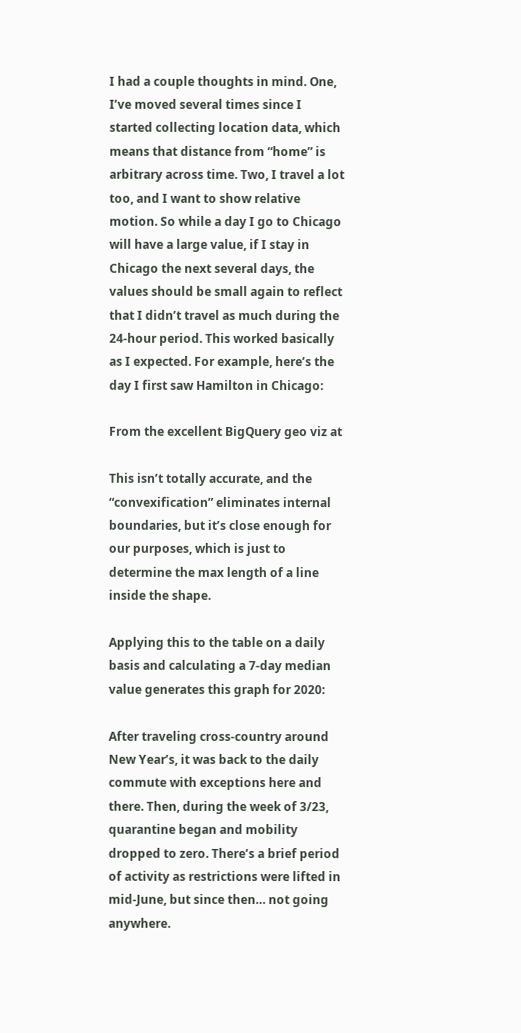I had a couple thoughts in mind. One, I’ve moved several times since I started collecting location data, which means that distance from “home” is arbitrary across time. Two, I travel a lot too, and I want to show relative motion. So while a day I go to Chicago will have a large value, if I stay in Chicago the next several days, the values should be small again to reflect that I didn’t travel as much during the 24-hour period. This worked basically as I expected. For example, here’s the day I first saw Hamilton in Chicago:

From the excellent BigQuery geo viz at

This isn’t totally accurate, and the “convexification” eliminates internal boundaries, but it’s close enough for our purposes, which is just to determine the max length of a line inside the shape.

Applying this to the table on a daily basis and calculating a 7-day median value generates this graph for 2020:

After traveling cross-country around New Year’s, it was back to the daily commute with exceptions here and there. Then, during the week of 3/23, quarantine began and mobility dropped to zero. There’s a brief period of activity as restrictions were lifted in mid-June, but since then… not going anywhere.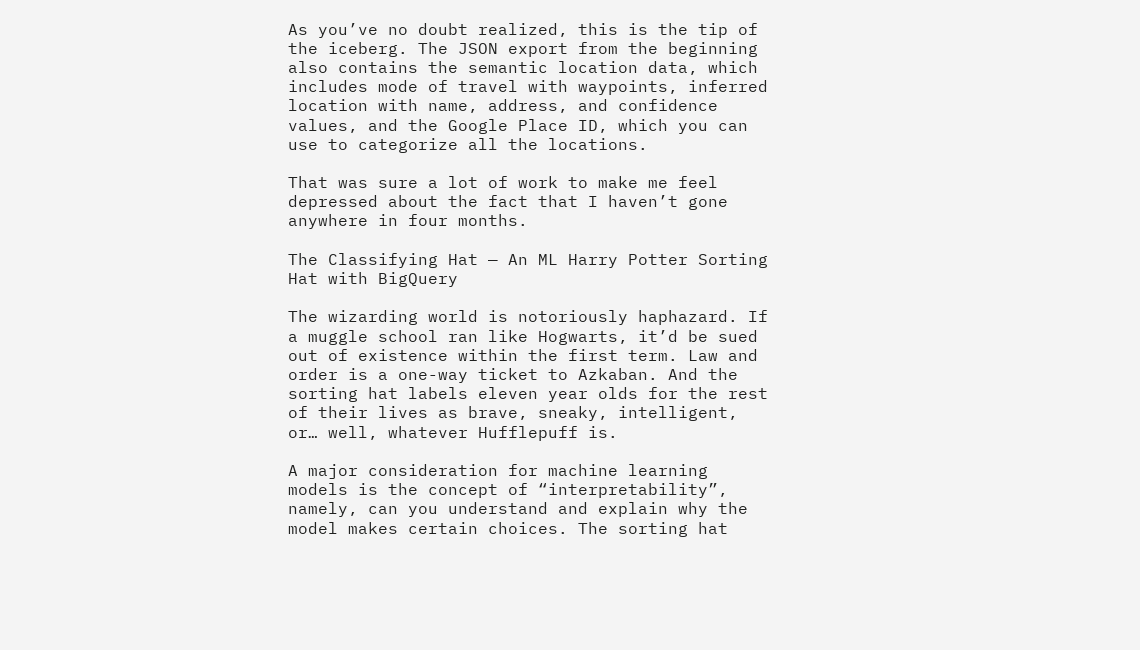As you’ve no doubt realized, this is the tip of the iceberg. The JSON export from the beginning also contains the semantic location data, which includes mode of travel with waypoints, inferred location with name, address, and confidence values, and the Google Place ID, which you can use to categorize all the locations.

That was sure a lot of work to make me feel depressed about the fact that I haven’t gone anywhere in four months.

The Classifying Hat — An ML Harry Potter Sorting Hat with BigQuery

The wizarding world is notoriously haphazard. If a muggle school ran like Hogwarts, it’d be sued out of existence within the first term. Law and order is a one-way ticket to Azkaban. And the sorting hat labels eleven year olds for the rest of their lives as brave, sneaky, intelligent, or… well, whatever Hufflepuff is.

A major consideration for machine learning models is the concept of “interpretability”, namely, can you understand and explain why the model makes certain choices. The sorting hat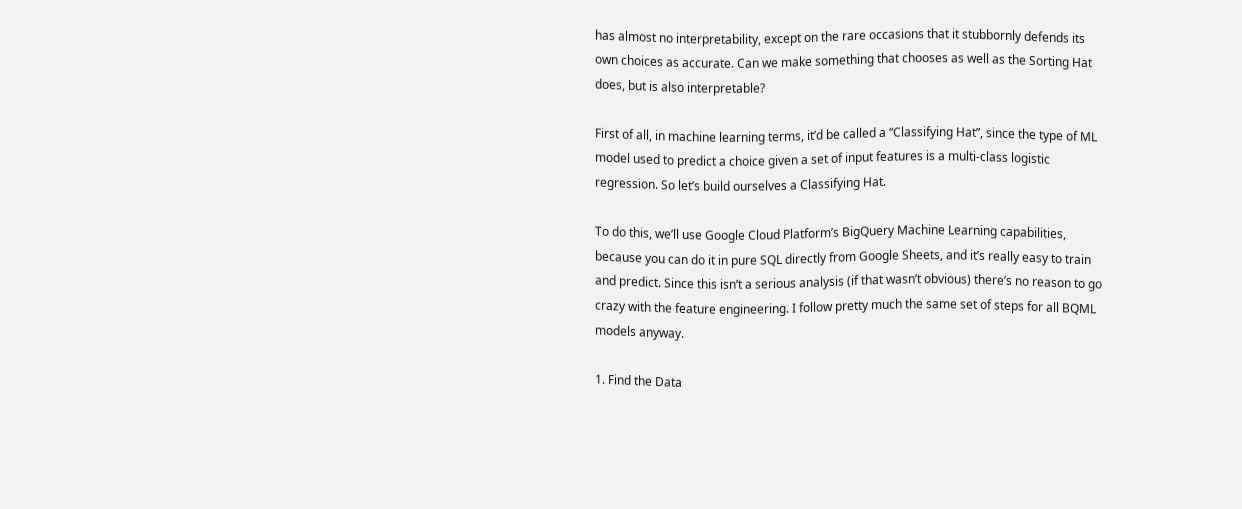has almost no interpretability, except on the rare occasions that it stubbornly defends its own choices as accurate. Can we make something that chooses as well as the Sorting Hat does, but is also interpretable?

First of all, in machine learning terms, it’d be called a “Classifying Hat”, since the type of ML model used to predict a choice given a set of input features is a multi-class logistic regression. So let’s build ourselves a Classifying Hat.

To do this, we’ll use Google Cloud Platform’s BigQuery Machine Learning capabilities, because you can do it in pure SQL directly from Google Sheets, and it’s really easy to train and predict. Since this isn’t a serious analysis (if that wasn’t obvious) there’s no reason to go crazy with the feature engineering. I follow pretty much the same set of steps for all BQML models anyway.

1. Find the Data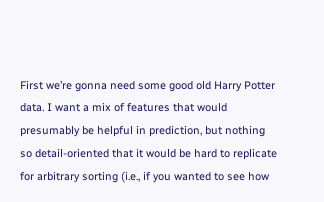First we’re gonna need some good old Harry Potter data. I want a mix of features that would presumably be helpful in prediction, but nothing so detail-oriented that it would be hard to replicate for arbitrary sorting (i.e., if you wanted to see how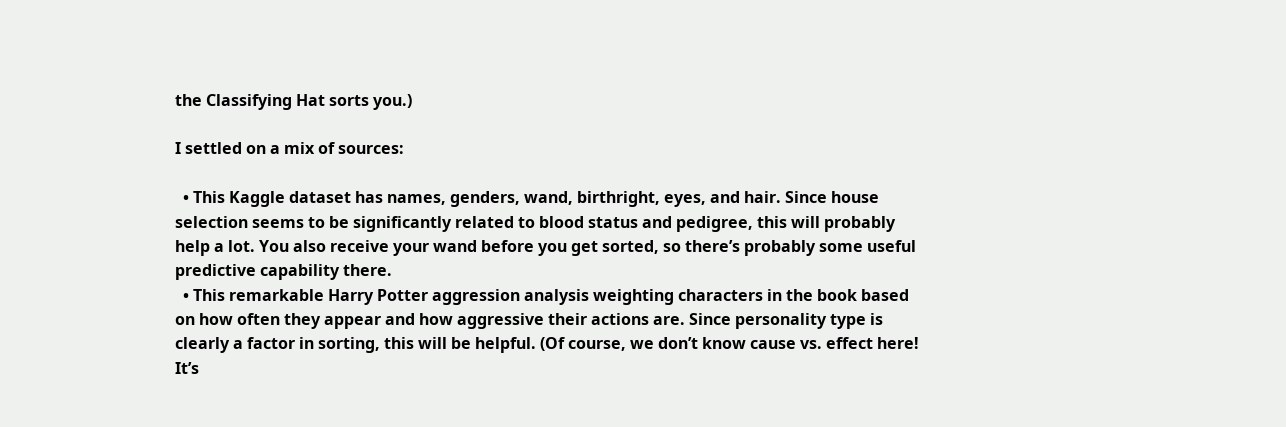the Classifying Hat sorts you.)

I settled on a mix of sources:

  • This Kaggle dataset has names, genders, wand, birthright, eyes, and hair. Since house selection seems to be significantly related to blood status and pedigree, this will probably help a lot. You also receive your wand before you get sorted, so there’s probably some useful predictive capability there.
  • This remarkable Harry Potter aggression analysis weighting characters in the book based on how often they appear and how aggressive their actions are. Since personality type is clearly a factor in sorting, this will be helpful. (Of course, we don’t know cause vs. effect here! It’s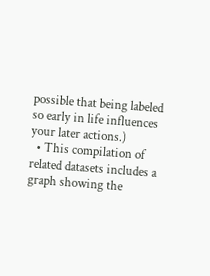possible that being labeled so early in life influences your later actions.)
  • This compilation of related datasets includes a graph showing the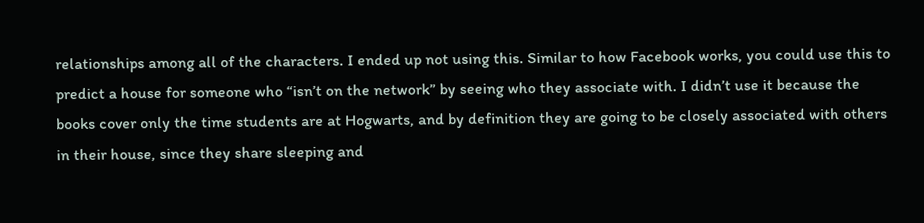relationships among all of the characters. I ended up not using this. Similar to how Facebook works, you could use this to predict a house for someone who “isn’t on the network” by seeing who they associate with. I didn’t use it because the books cover only the time students are at Hogwarts, and by definition they are going to be closely associated with others in their house, since they share sleeping and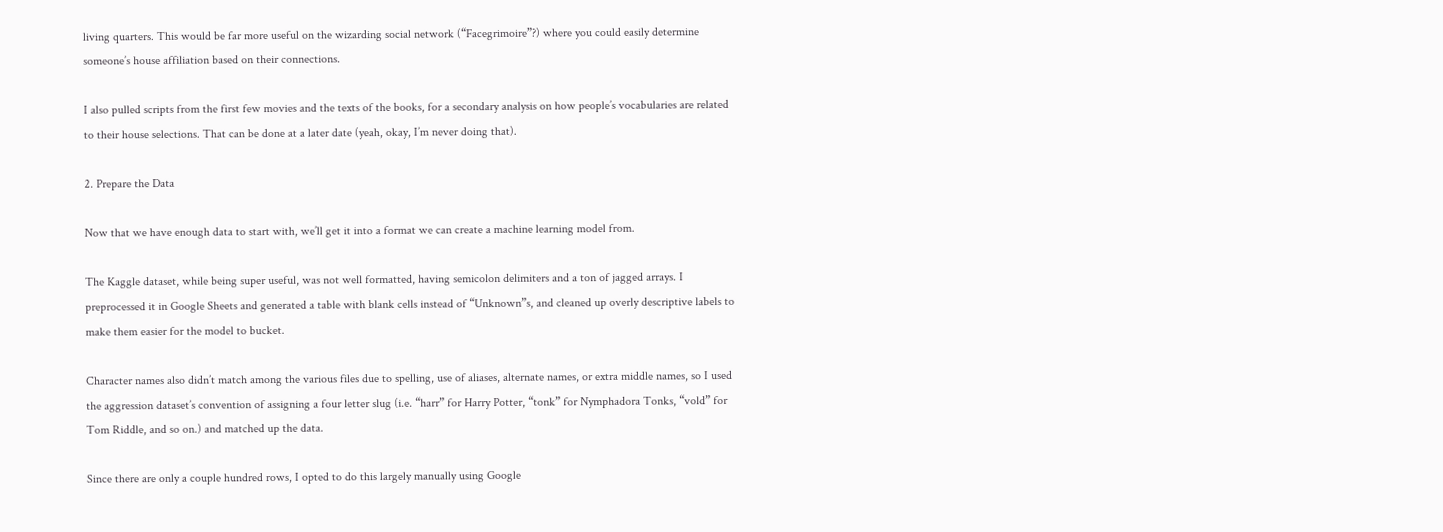living quarters. This would be far more useful on the wizarding social network (“Facegrimoire”?) where you could easily determine someone’s house affiliation based on their connections.

I also pulled scripts from the first few movies and the texts of the books, for a secondary analysis on how people’s vocabularies are related to their house selections. That can be done at a later date (yeah, okay, I’m never doing that).

2. Prepare the Data

Now that we have enough data to start with, we’ll get it into a format we can create a machine learning model from.

The Kaggle dataset, while being super useful, was not well formatted, having semicolon delimiters and a ton of jagged arrays. I preprocessed it in Google Sheets and generated a table with blank cells instead of “Unknown”s, and cleaned up overly descriptive labels to make them easier for the model to bucket.

Character names also didn’t match among the various files due to spelling, use of aliases, alternate names, or extra middle names, so I used the aggression dataset’s convention of assigning a four letter slug (i.e. “harr” for Harry Potter, “tonk” for Nymphadora Tonks, “vold” for Tom Riddle, and so on.) and matched up the data.

Since there are only a couple hundred rows, I opted to do this largely manually using Google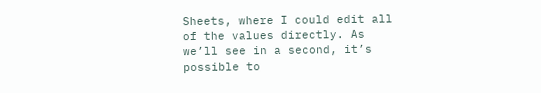Sheets, where I could edit all of the values directly. As we’ll see in a second, it’s possible to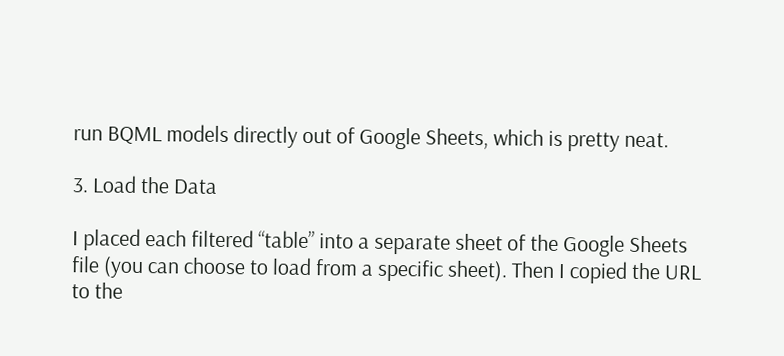run BQML models directly out of Google Sheets, which is pretty neat.

3. Load the Data

I placed each filtered “table” into a separate sheet of the Google Sheets file (you can choose to load from a specific sheet). Then I copied the URL to the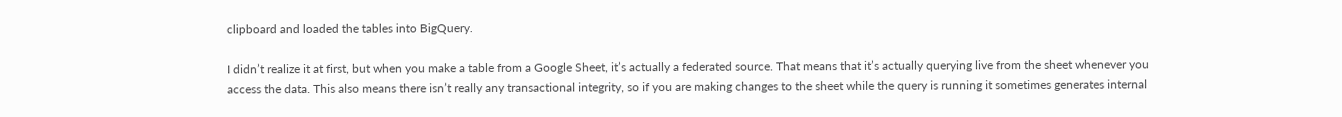clipboard and loaded the tables into BigQuery.

I didn’t realize it at first, but when you make a table from a Google Sheet, it’s actually a federated source. That means that it’s actually querying live from the sheet whenever you access the data. This also means there isn’t really any transactional integrity, so if you are making changes to the sheet while the query is running it sometimes generates internal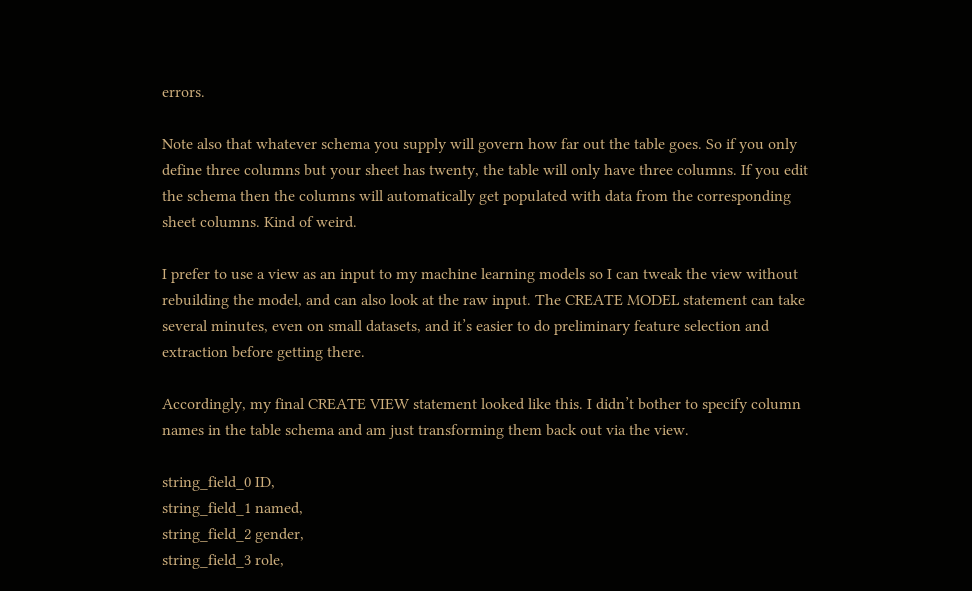errors.

Note also that whatever schema you supply will govern how far out the table goes. So if you only define three columns but your sheet has twenty, the table will only have three columns. If you edit the schema then the columns will automatically get populated with data from the corresponding sheet columns. Kind of weird.

I prefer to use a view as an input to my machine learning models so I can tweak the view without rebuilding the model, and can also look at the raw input. The CREATE MODEL statement can take several minutes, even on small datasets, and it’s easier to do preliminary feature selection and extraction before getting there.

Accordingly, my final CREATE VIEW statement looked like this. I didn’t bother to specify column names in the table schema and am just transforming them back out via the view.

string_field_0 ID,
string_field_1 named,
string_field_2 gender,
string_field_3 role,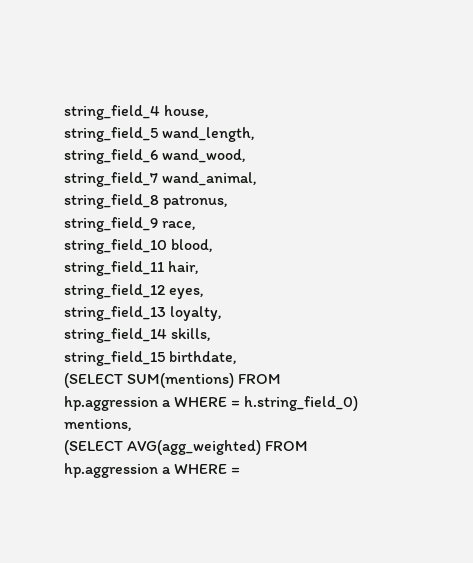string_field_4 house,
string_field_5 wand_length,
string_field_6 wand_wood,
string_field_7 wand_animal,
string_field_8 patronus,
string_field_9 race,
string_field_10 blood,
string_field_11 hair,
string_field_12 eyes,
string_field_13 loyalty,
string_field_14 skills,
string_field_15 birthdate,
(SELECT SUM(mentions) FROM hp.aggression a WHERE = h.string_field_0) mentions,
(SELECT AVG(agg_weighted) FROM hp.aggression a WHERE =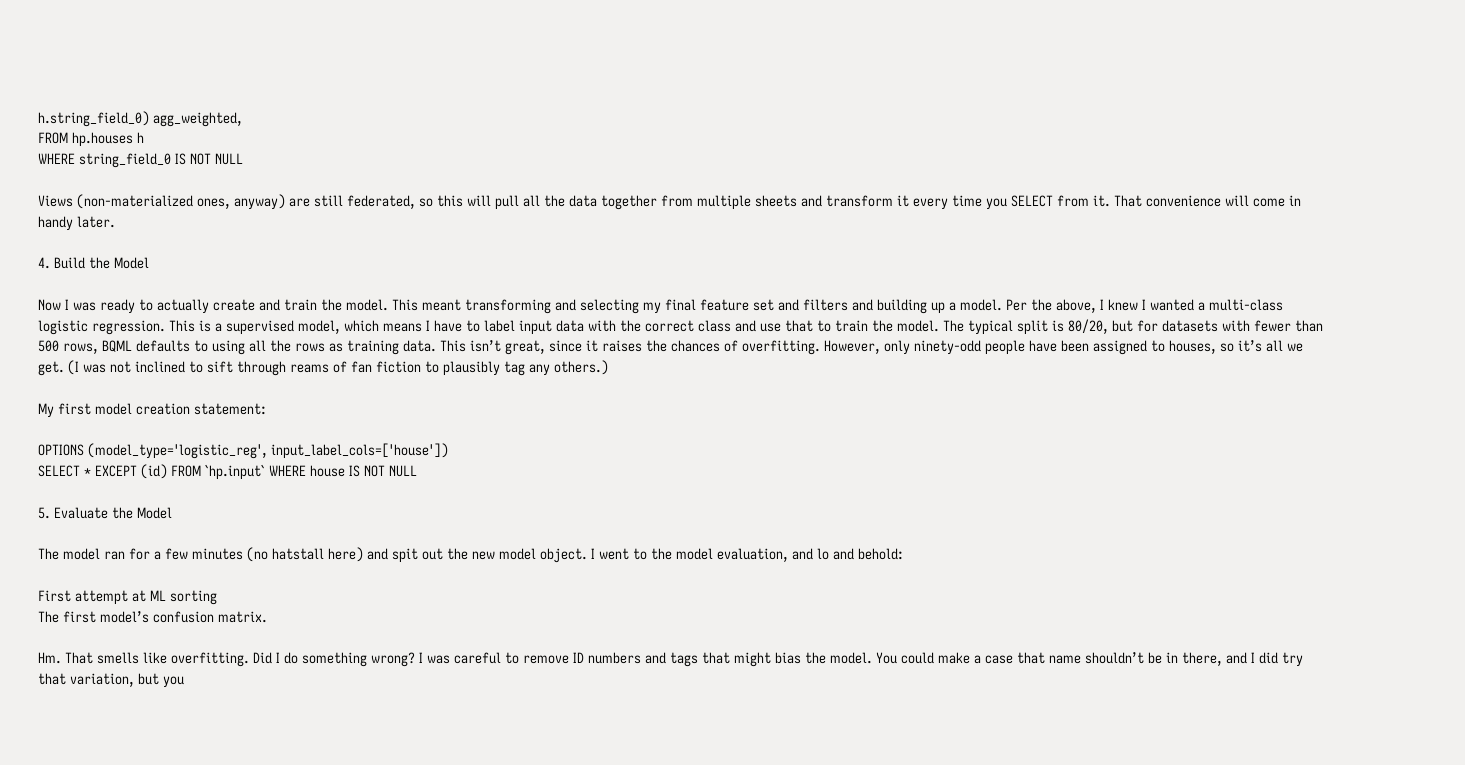h.string_field_0) agg_weighted,
FROM hp.houses h
WHERE string_field_0 IS NOT NULL

Views (non-materialized ones, anyway) are still federated, so this will pull all the data together from multiple sheets and transform it every time you SELECT from it. That convenience will come in handy later.

4. Build the Model

Now I was ready to actually create and train the model. This meant transforming and selecting my final feature set and filters and building up a model. Per the above, I knew I wanted a multi-class logistic regression. This is a supervised model, which means I have to label input data with the correct class and use that to train the model. The typical split is 80/20, but for datasets with fewer than 500 rows, BQML defaults to using all the rows as training data. This isn’t great, since it raises the chances of overfitting. However, only ninety-odd people have been assigned to houses, so it’s all we get. (I was not inclined to sift through reams of fan fiction to plausibly tag any others.)

My first model creation statement:

OPTIONS (model_type='logistic_reg', input_label_cols=['house'])
SELECT * EXCEPT (id) FROM `hp.input` WHERE house IS NOT NULL

5. Evaluate the Model

The model ran for a few minutes (no hatstall here) and spit out the new model object. I went to the model evaluation, and lo and behold:

First attempt at ML sorting
The first model’s confusion matrix.

Hm. That smells like overfitting. Did I do something wrong? I was careful to remove ID numbers and tags that might bias the model. You could make a case that name shouldn’t be in there, and I did try that variation, but you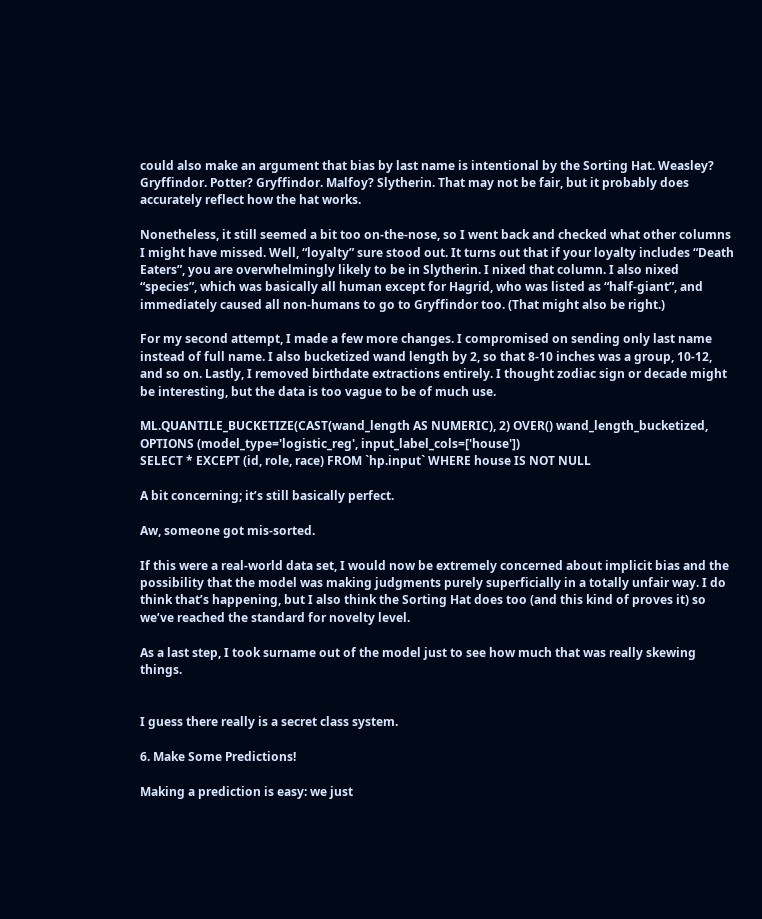could also make an argument that bias by last name is intentional by the Sorting Hat. Weasley? Gryffindor. Potter? Gryffindor. Malfoy? Slytherin. That may not be fair, but it probably does accurately reflect how the hat works.

Nonetheless, it still seemed a bit too on-the-nose, so I went back and checked what other columns I might have missed. Well, “loyalty” sure stood out. It turns out that if your loyalty includes “Death Eaters”, you are overwhelmingly likely to be in Slytherin. I nixed that column. I also nixed “species”, which was basically all human except for Hagrid, who was listed as “half-giant”, and immediately caused all non-humans to go to Gryffindor too. (That might also be right.)

For my second attempt, I made a few more changes. I compromised on sending only last name instead of full name. I also bucketized wand length by 2, so that 8-10 inches was a group, 10-12, and so on. Lastly, I removed birthdate extractions entirely. I thought zodiac sign or decade might be interesting, but the data is too vague to be of much use.

ML.QUANTILE_BUCKETIZE(CAST(wand_length AS NUMERIC), 2) OVER() wand_length_bucketized,
OPTIONS (model_type='logistic_reg', input_label_cols=['house'])
SELECT * EXCEPT (id, role, race) FROM `hp.input` WHERE house IS NOT NULL

A bit concerning; it’s still basically perfect.

Aw, someone got mis-sorted.

If this were a real-world data set, I would now be extremely concerned about implicit bias and the possibility that the model was making judgments purely superficially in a totally unfair way. I do think that’s happening, but I also think the Sorting Hat does too (and this kind of proves it) so we’ve reached the standard for novelty level.

As a last step, I took surname out of the model just to see how much that was really skewing things.


I guess there really is a secret class system.

6. Make Some Predictions!

Making a prediction is easy: we just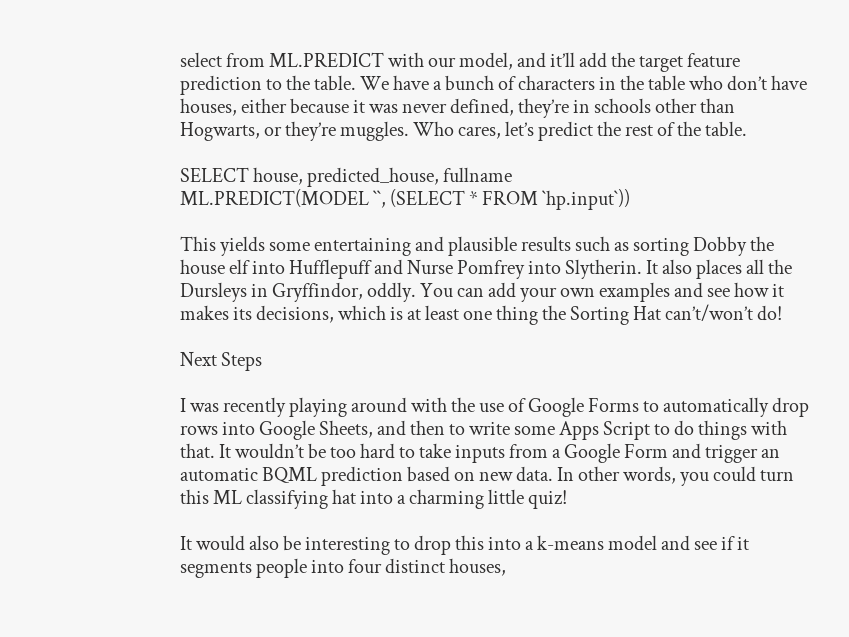select from ML.PREDICT with our model, and it’ll add the target feature prediction to the table. We have a bunch of characters in the table who don’t have houses, either because it was never defined, they’re in schools other than Hogwarts, or they’re muggles. Who cares, let’s predict the rest of the table.

SELECT house, predicted_house, fullname
ML.PREDICT(MODEL ``, (SELECT * FROM `hp.input`))

This yields some entertaining and plausible results such as sorting Dobby the house elf into Hufflepuff and Nurse Pomfrey into Slytherin. It also places all the Dursleys in Gryffindor, oddly. You can add your own examples and see how it makes its decisions, which is at least one thing the Sorting Hat can’t/won’t do!

Next Steps

I was recently playing around with the use of Google Forms to automatically drop rows into Google Sheets, and then to write some Apps Script to do things with that. It wouldn’t be too hard to take inputs from a Google Form and trigger an automatic BQML prediction based on new data. In other words, you could turn this ML classifying hat into a charming little quiz!

It would also be interesting to drop this into a k-means model and see if it segments people into four distinct houses,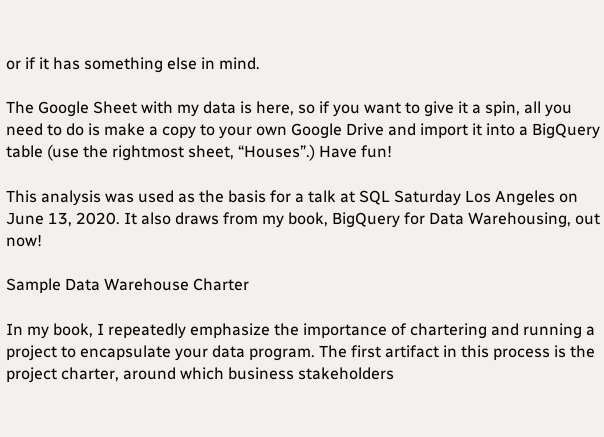or if it has something else in mind.

The Google Sheet with my data is here, so if you want to give it a spin, all you need to do is make a copy to your own Google Drive and import it into a BigQuery table (use the rightmost sheet, “Houses”.) Have fun!

This analysis was used as the basis for a talk at SQL Saturday Los Angeles on June 13, 2020. It also draws from my book, BigQuery for Data Warehousing, out now!

Sample Data Warehouse Charter

In my book, I repeatedly emphasize the importance of chartering and running a project to encapsulate your data program. The first artifact in this process is the project charter, around which business stakeholders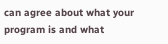can agree about what your program is and what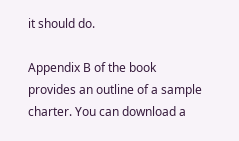it should do.

Appendix B of the book provides an outline of a sample charter. You can download a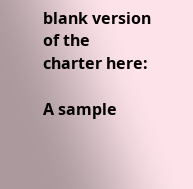blank version of the charter here:

A sample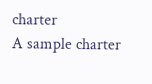charter
A sample charter